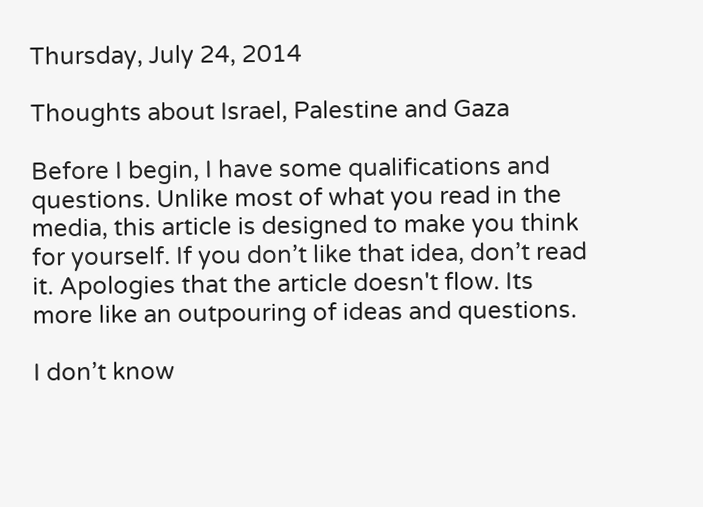Thursday, July 24, 2014

Thoughts about Israel, Palestine and Gaza

Before I begin, I have some qualifications and questions. Unlike most of what you read in the media, this article is designed to make you think for yourself. If you don’t like that idea, don’t read it. Apologies that the article doesn't flow. Its more like an outpouring of ideas and questions.

I don’t know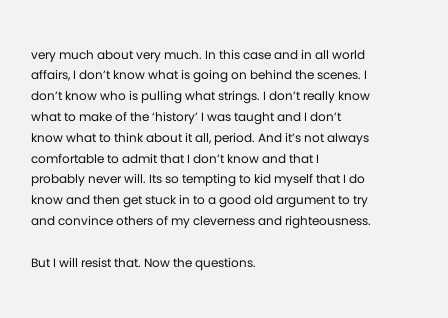very much about very much. In this case and in all world affairs, I don’t know what is going on behind the scenes. I don’t know who is pulling what strings. I don’t really know what to make of the ‘history’ I was taught and I don’t know what to think about it all, period. And it’s not always comfortable to admit that I don’t know and that I probably never will. Its so tempting to kid myself that I do know and then get stuck in to a good old argument to try and convince others of my cleverness and righteousness.

But I will resist that. Now the questions.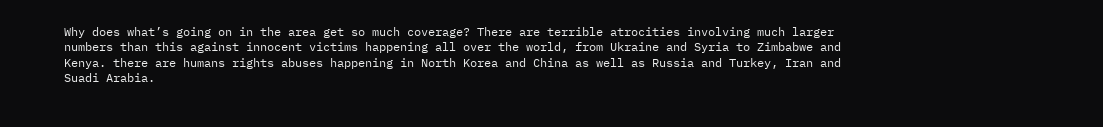Why does what’s going on in the area get so much coverage? There are terrible atrocities involving much larger numbers than this against innocent victims happening all over the world, from Ukraine and Syria to Zimbabwe and Kenya. there are humans rights abuses happening in North Korea and China as well as Russia and Turkey, Iran and Suadi Arabia.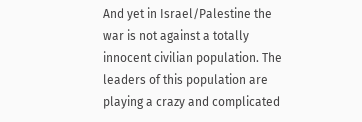And yet in Israel/Palestine the war is not against a totally innocent civilian population. The leaders of this population are playing a crazy and complicated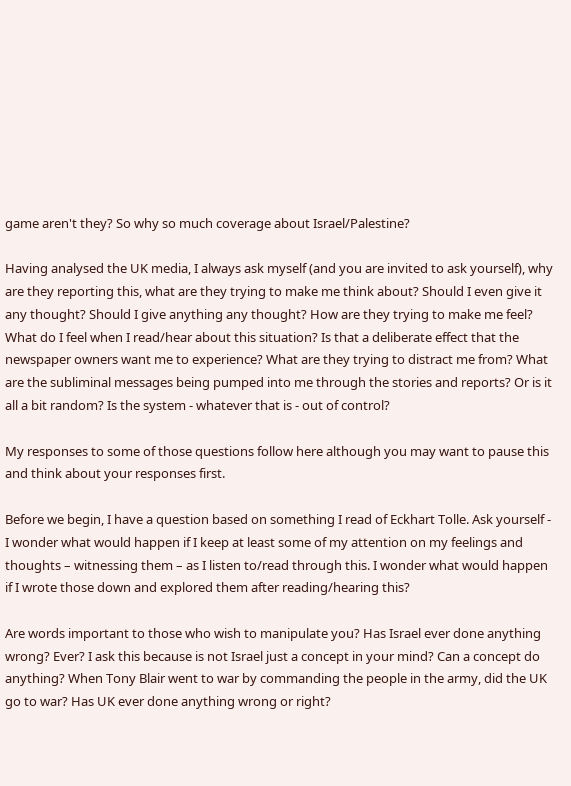game aren't they? So why so much coverage about Israel/Palestine?

Having analysed the UK media, I always ask myself (and you are invited to ask yourself), why are they reporting this, what are they trying to make me think about? Should I even give it any thought? Should I give anything any thought? How are they trying to make me feel? What do I feel when I read/hear about this situation? Is that a deliberate effect that the newspaper owners want me to experience? What are they trying to distract me from? What are the subliminal messages being pumped into me through the stories and reports? Or is it all a bit random? Is the system - whatever that is - out of control?

My responses to some of those questions follow here although you may want to pause this and think about your responses first.

Before we begin, I have a question based on something I read of Eckhart Tolle. Ask yourself - I wonder what would happen if I keep at least some of my attention on my feelings and thoughts – witnessing them – as I listen to/read through this. I wonder what would happen if I wrote those down and explored them after reading/hearing this?

Are words important to those who wish to manipulate you? Has Israel ever done anything wrong? Ever? I ask this because is not Israel just a concept in your mind? Can a concept do anything? When Tony Blair went to war by commanding the people in the army, did the UK go to war? Has UK ever done anything wrong or right?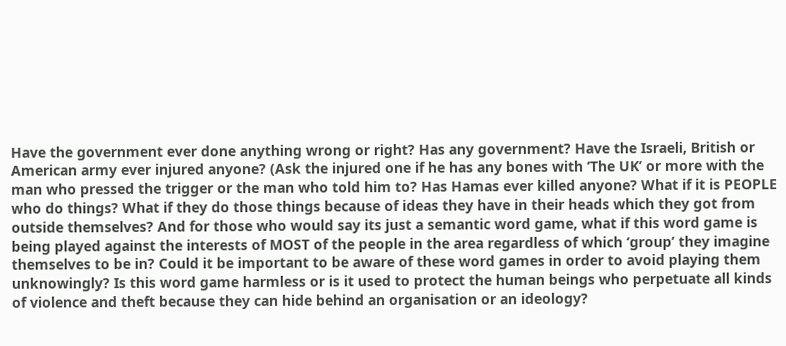Have the government ever done anything wrong or right? Has any government? Have the Israeli, British or American army ever injured anyone? (Ask the injured one if he has any bones with ‘The UK’ or more with the man who pressed the trigger or the man who told him to? Has Hamas ever killed anyone? What if it is PEOPLE who do things? What if they do those things because of ideas they have in their heads which they got from outside themselves? And for those who would say its just a semantic word game, what if this word game is being played against the interests of MOST of the people in the area regardless of which ‘group’ they imagine themselves to be in? Could it be important to be aware of these word games in order to avoid playing them unknowingly? Is this word game harmless or is it used to protect the human beings who perpetuate all kinds of violence and theft because they can hide behind an organisation or an ideology?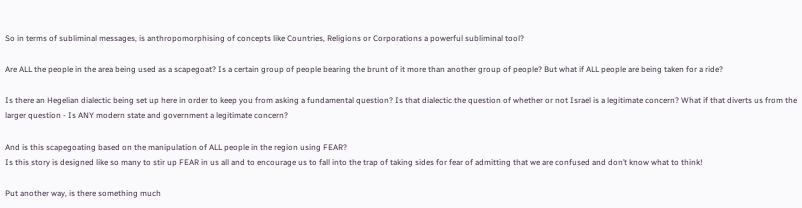So in terms of subliminal messages, is anthropomorphising of concepts like Countries, Religions or Corporations a powerful subliminal tool?

Are ALL the people in the area being used as a scapegoat? Is a certain group of people bearing the brunt of it more than another group of people? But what if ALL people are being taken for a ride?

Is there an Hegelian dialectic being set up here in order to keep you from asking a fundamental question? Is that dialectic the question of whether or not Israel is a legitimate concern? What if that diverts us from the larger question - Is ANY modern state and government a legitimate concern?

And is this scapegoating based on the manipulation of ALL people in the region using FEAR?
Is this story is designed like so many to stir up FEAR in us all and to encourage us to fall into the trap of taking sides for fear of admitting that we are confused and don’t know what to think!

Put another way, is there something much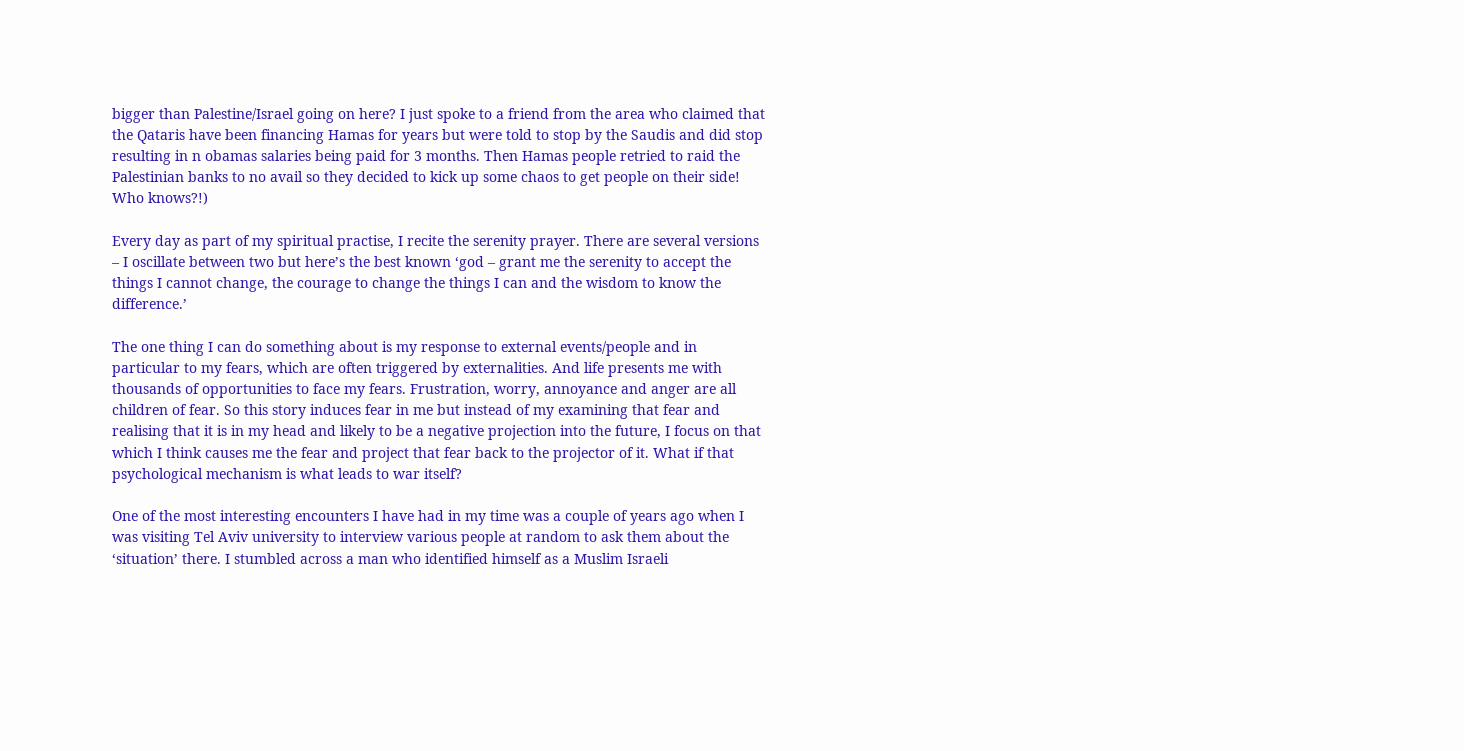bigger than Palestine/Israel going on here? I just spoke to a friend from the area who claimed that the Qataris have been financing Hamas for years but were told to stop by the Saudis and did stop resulting in n obamas salaries being paid for 3 months. Then Hamas people retried to raid the Palestinian banks to no avail so they decided to kick up some chaos to get people on their side! Who knows?!)

Every day as part of my spiritual practise, I recite the serenity prayer. There are several versions – I oscillate between two but here’s the best known ‘god – grant me the serenity to accept the things I cannot change, the courage to change the things I can and the wisdom to know the difference.’

The one thing I can do something about is my response to external events/people and in particular to my fears, which are often triggered by externalities. And life presents me with thousands of opportunities to face my fears. Frustration, worry, annoyance and anger are all children of fear. So this story induces fear in me but instead of my examining that fear and realising that it is in my head and likely to be a negative projection into the future, I focus on that which I think causes me the fear and project that fear back to the projector of it. What if that psychological mechanism is what leads to war itself?

One of the most interesting encounters I have had in my time was a couple of years ago when I was visiting Tel Aviv university to interview various people at random to ask them about the ‘situation’ there. I stumbled across a man who identified himself as a Muslim Israeli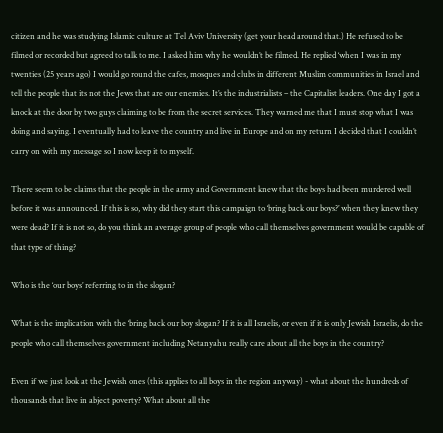citizen and he was studying Islamic culture at Tel Aviv University (get your head around that.) He refused to be filmed or recorded but agreed to talk to me. I asked him why he wouldn’t be filmed. He replied ‘when I was in my twenties (25 years ago) I would go round the cafes, mosques and clubs in different Muslim communities in Israel and tell the people that its not the Jews that are our enemies. It’s the industrialists – the Capitalist leaders. One day I got a knock at the door by two guys claiming to be from the secret services. They warned me that I must stop what I was doing and saying. I eventually had to leave the country and live in Europe and on my return I decided that I couldn’t carry on with my message so I now keep it to myself.

There seem to be claims that the people in the army and Government knew that the boys had been murdered well before it was announced. If this is so, why did they start this campaign to ‘bring back our boys?’ when they knew they were dead? If it is not so, do you think an average group of people who call themselves government would be capable of that type of thing?

Who is the ‘our boys’ referring to in the slogan?

What is the implication with the ‘bring back our boy slogan? If it is all Israelis, or even if it is only Jewish Israelis, do the people who call themselves government including Netanyahu really care about all the boys in the country?

Even if we just look at the Jewish ones (this applies to all boys in the region anyway) - what about the hundreds of thousands that live in abject poverty? What about all the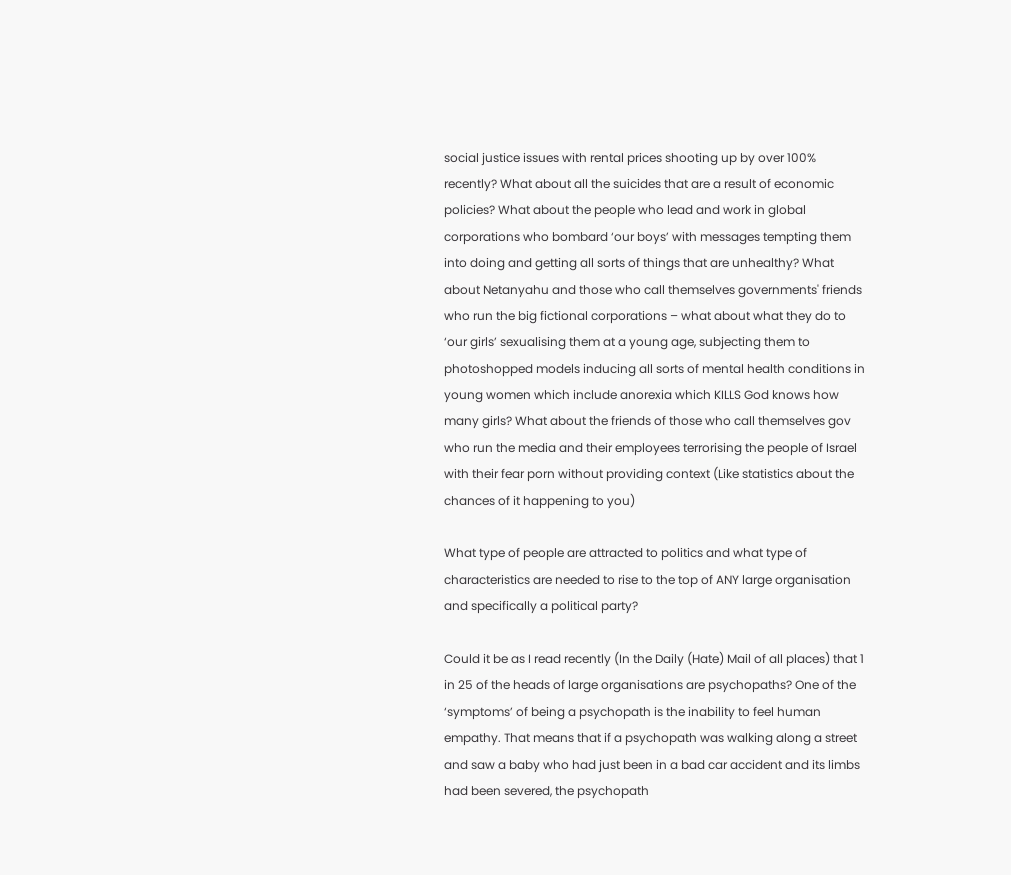social justice issues with rental prices shooting up by over 100% recently? What about all the suicides that are a result of economic policies? What about the people who lead and work in global corporations who bombard ‘our boys’ with messages tempting them into doing and getting all sorts of things that are unhealthy? What about Netanyahu and those who call themselves governments' friends who run the big fictional corporations – what about what they do to ‘our girls’ sexualising them at a young age, subjecting them to photoshopped models inducing all sorts of mental health conditions in young women which include anorexia which KILLS God knows how many girls? What about the friends of those who call themselves gov who run the media and their employees terrorising the people of Israel with their fear porn without providing context (Like statistics about the chances of it happening to you)

What type of people are attracted to politics and what type of characteristics are needed to rise to the top of ANY large organisation and specifically a political party?

Could it be as I read recently (In the Daily (Hate) Mail of all places) that 1 in 25 of the heads of large organisations are psychopaths? One of the ‘symptoms’ of being a psychopath is the inability to feel human empathy. That means that if a psychopath was walking along a street and saw a baby who had just been in a bad car accident and its limbs had been severed, the psychopath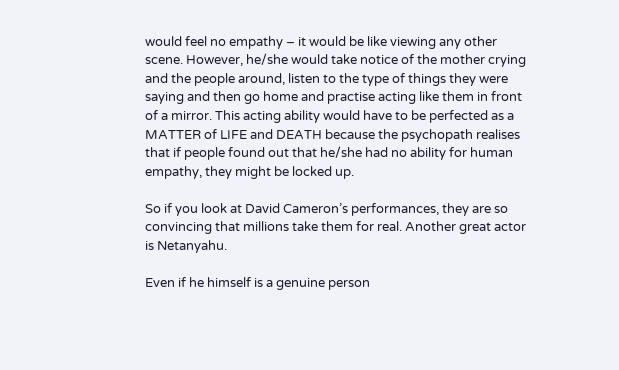would feel no empathy – it would be like viewing any other scene. However, he/she would take notice of the mother crying and the people around, listen to the type of things they were saying and then go home and practise acting like them in front of a mirror. This acting ability would have to be perfected as a MATTER of LIFE and DEATH because the psychopath realises that if people found out that he/she had no ability for human empathy, they might be locked up.

So if you look at David Cameron’s performances, they are so convincing that millions take them for real. Another great actor is Netanyahu.

Even if he himself is a genuine person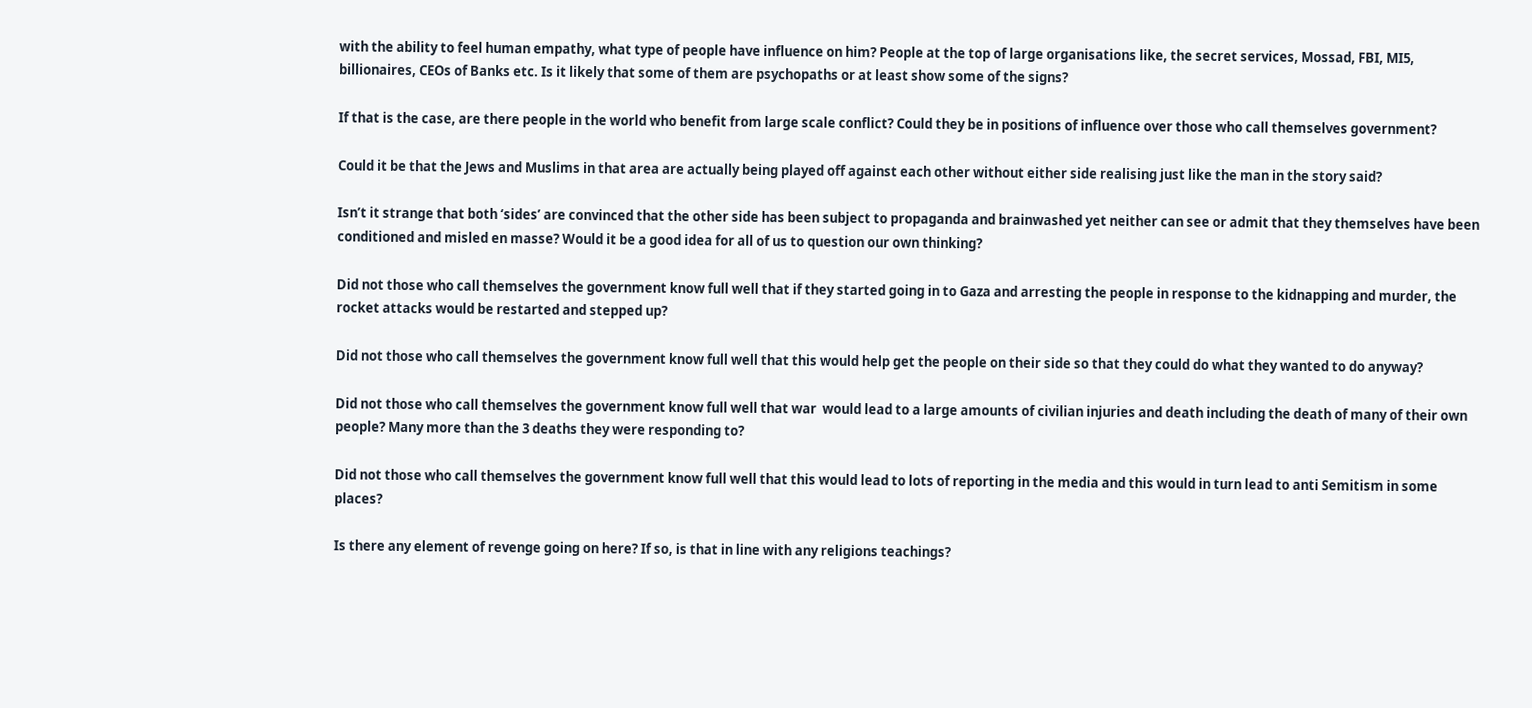with the ability to feel human empathy, what type of people have influence on him? People at the top of large organisations like, the secret services, Mossad, FBI, MI5, billionaires, CEOs of Banks etc. Is it likely that some of them are psychopaths or at least show some of the signs?

If that is the case, are there people in the world who benefit from large scale conflict? Could they be in positions of influence over those who call themselves government?

Could it be that the Jews and Muslims in that area are actually being played off against each other without either side realising just like the man in the story said?

Isn’t it strange that both ‘sides’ are convinced that the other side has been subject to propaganda and brainwashed yet neither can see or admit that they themselves have been conditioned and misled en masse? Would it be a good idea for all of us to question our own thinking?

Did not those who call themselves the government know full well that if they started going in to Gaza and arresting the people in response to the kidnapping and murder, the rocket attacks would be restarted and stepped up?

Did not those who call themselves the government know full well that this would help get the people on their side so that they could do what they wanted to do anyway?

Did not those who call themselves the government know full well that war  would lead to a large amounts of civilian injuries and death including the death of many of their own people? Many more than the 3 deaths they were responding to?

Did not those who call themselves the government know full well that this would lead to lots of reporting in the media and this would in turn lead to anti Semitism in some places?

Is there any element of revenge going on here? If so, is that in line with any religions teachings?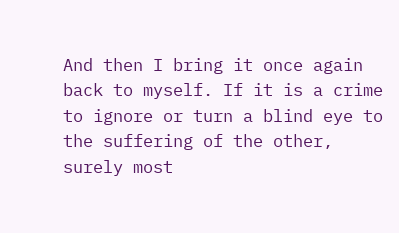And then I bring it once again back to myself. If it is a crime to ignore or turn a blind eye to the suffering of the other, surely most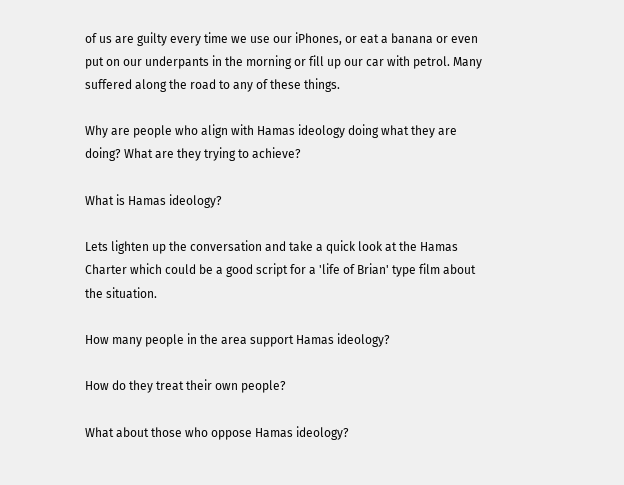of us are guilty every time we use our iPhones, or eat a banana or even put on our underpants in the morning or fill up our car with petrol. Many suffered along the road to any of these things.

Why are people who align with Hamas ideology doing what they are doing? What are they trying to achieve?

What is Hamas ideology?

Lets lighten up the conversation and take a quick look at the Hamas Charter which could be a good script for a 'life of Brian' type film about the situation.

How many people in the area support Hamas ideology?

How do they treat their own people?

What about those who oppose Hamas ideology?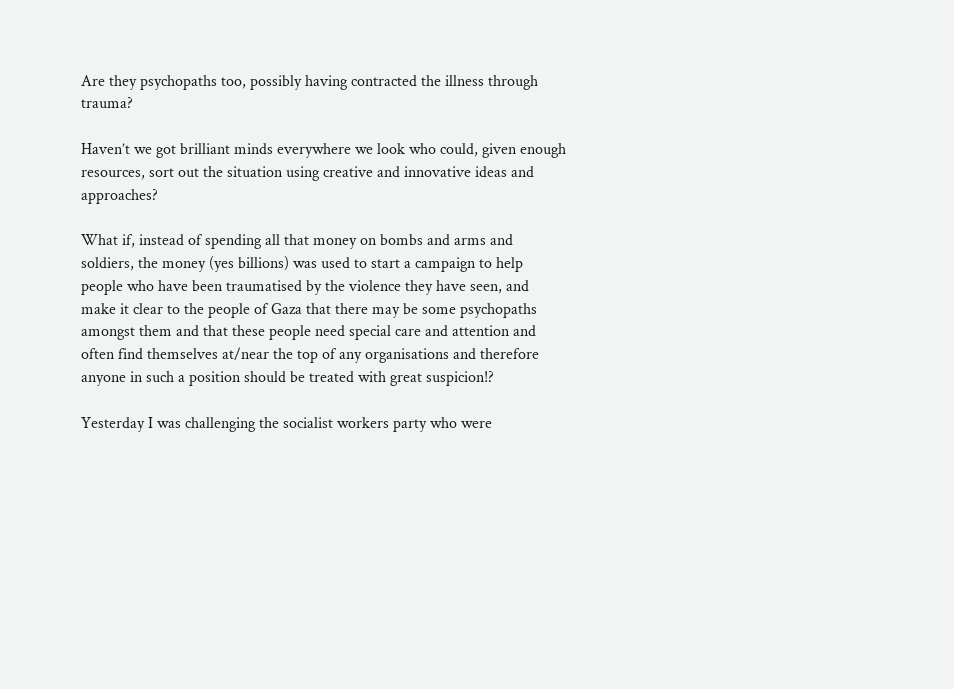Are they psychopaths too, possibly having contracted the illness through trauma?

Haven’t we got brilliant minds everywhere we look who could, given enough resources, sort out the situation using creative and innovative ideas and approaches?

What if, instead of spending all that money on bombs and arms and soldiers, the money (yes billions) was used to start a campaign to help people who have been traumatised by the violence they have seen, and make it clear to the people of Gaza that there may be some psychopaths amongst them and that these people need special care and attention and often find themselves at/near the top of any organisations and therefore anyone in such a position should be treated with great suspicion!?

Yesterday I was challenging the socialist workers party who were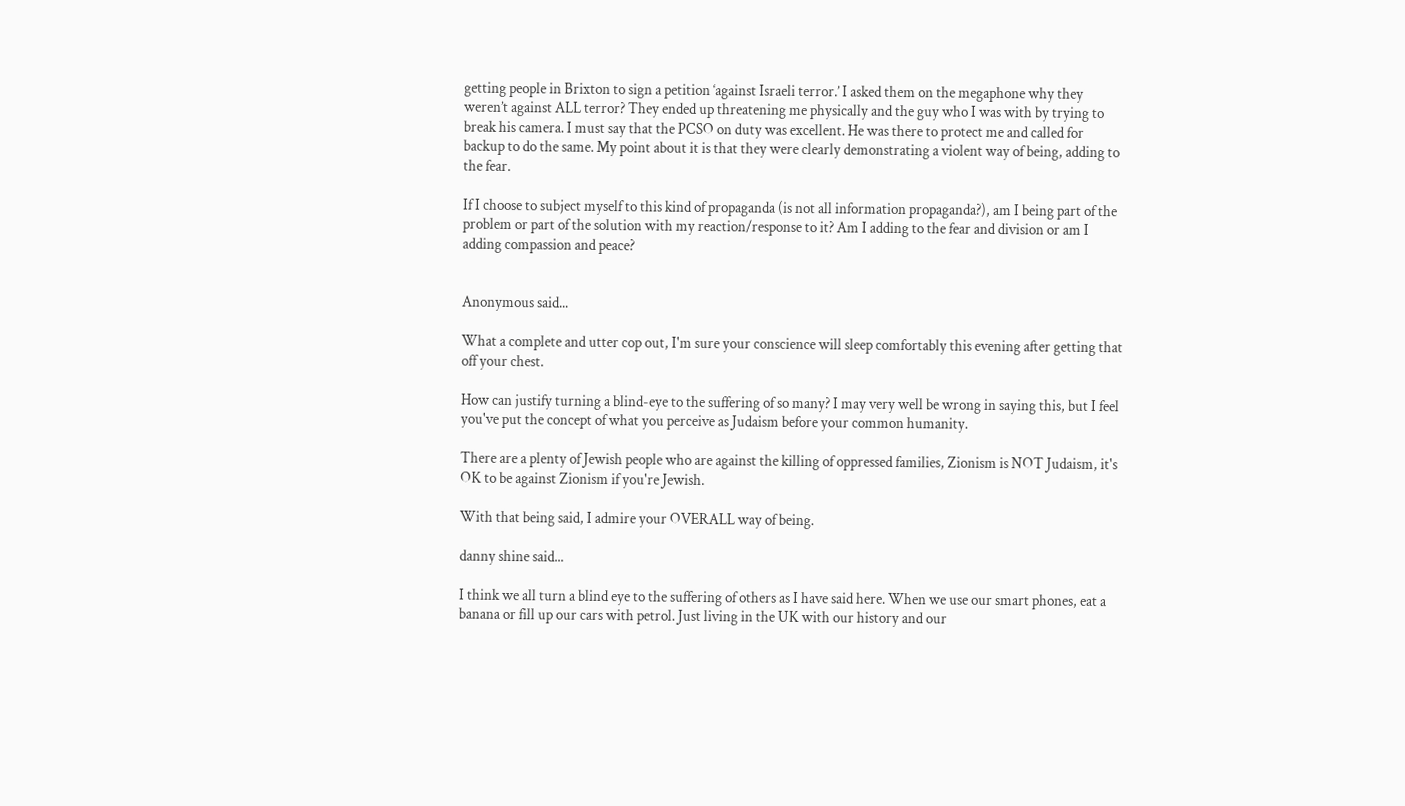getting people in Brixton to sign a petition ‘against Israeli terror.’ I asked them on the megaphone why they weren’t against ALL terror? They ended up threatening me physically and the guy who I was with by trying to break his camera. I must say that the PCSO on duty was excellent. He was there to protect me and called for backup to do the same. My point about it is that they were clearly demonstrating a violent way of being, adding to the fear.

If I choose to subject myself to this kind of propaganda (is not all information propaganda?), am I being part of the problem or part of the solution with my reaction/response to it? Am I adding to the fear and division or am I adding compassion and peace?


Anonymous said...

What a complete and utter cop out, I'm sure your conscience will sleep comfortably this evening after getting that off your chest.

How can justify turning a blind-eye to the suffering of so many? I may very well be wrong in saying this, but I feel you've put the concept of what you perceive as Judaism before your common humanity.

There are a plenty of Jewish people who are against the killing of oppressed families, Zionism is NOT Judaism, it's OK to be against Zionism if you're Jewish.

With that being said, I admire your OVERALL way of being.

danny shine said...

I think we all turn a blind eye to the suffering of others as I have said here. When we use our smart phones, eat a banana or fill up our cars with petrol. Just living in the UK with our history and our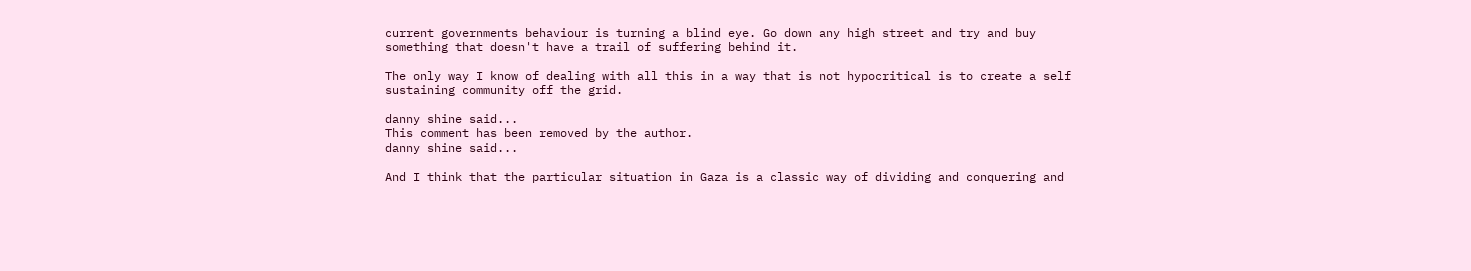current governments behaviour is turning a blind eye. Go down any high street and try and buy something that doesn't have a trail of suffering behind it.

The only way I know of dealing with all this in a way that is not hypocritical is to create a self sustaining community off the grid.

danny shine said...
This comment has been removed by the author.
danny shine said...

And I think that the particular situation in Gaza is a classic way of dividing and conquering and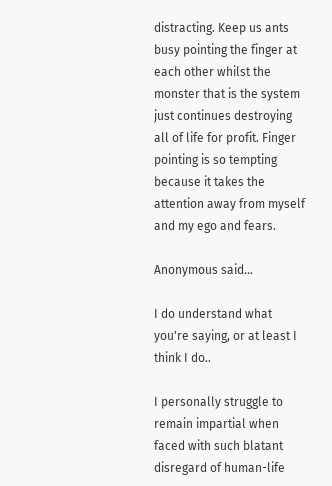distracting. Keep us ants busy pointing the finger at each other whilst the monster that is the system just continues destroying all of life for profit. Finger pointing is so tempting because it takes the attention away from myself and my ego and fears.

Anonymous said...

I do understand what you're saying, or at least I think I do..

I personally struggle to remain impartial when faced with such blatant disregard of human-life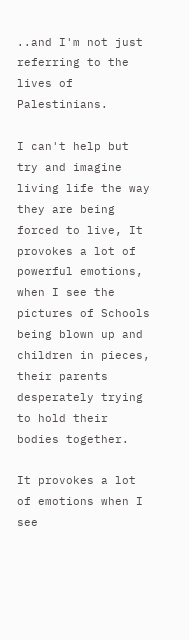..and I'm not just referring to the lives of Palestinians.

I can't help but try and imagine living life the way they are being forced to live, It provokes a lot of powerful emotions, when I see the pictures of Schools being blown up and children in pieces, their parents desperately trying to hold their bodies together.

It provokes a lot of emotions when I see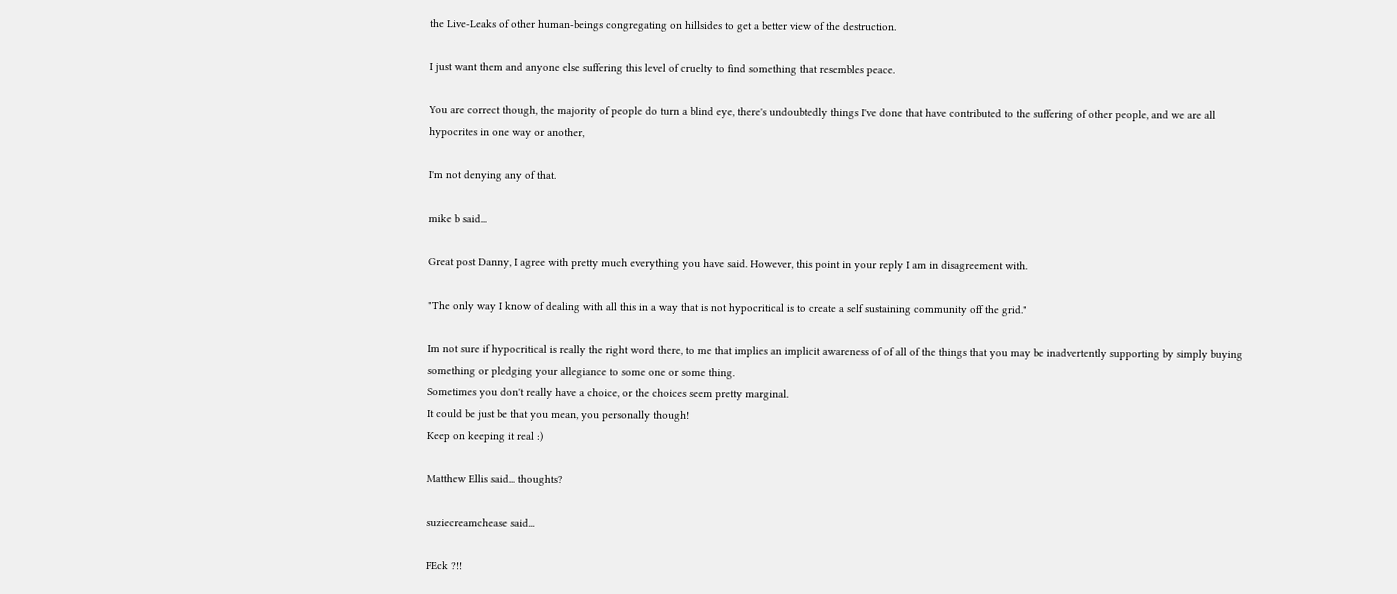the Live-Leaks of other human-beings congregating on hillsides to get a better view of the destruction.

I just want them and anyone else suffering this level of cruelty to find something that resembles peace.

You are correct though, the majority of people do turn a blind eye, there's undoubtedly things I've done that have contributed to the suffering of other people, and we are all hypocrites in one way or another,

I'm not denying any of that.

mike b said...

Great post Danny, I agree with pretty much everything you have said. However, this point in your reply I am in disagreement with.

"The only way I know of dealing with all this in a way that is not hypocritical is to create a self sustaining community off the grid."

Im not sure if hypocritical is really the right word there, to me that implies an implicit awareness of of all of the things that you may be inadvertently supporting by simply buying something or pledging your allegiance to some one or some thing.
Sometimes you don't really have a choice, or the choices seem pretty marginal.
It could be just be that you mean, you personally though!
Keep on keeping it real :)

Matthew Ellis said... thoughts?

suziecreamchease said...

FEck ?!!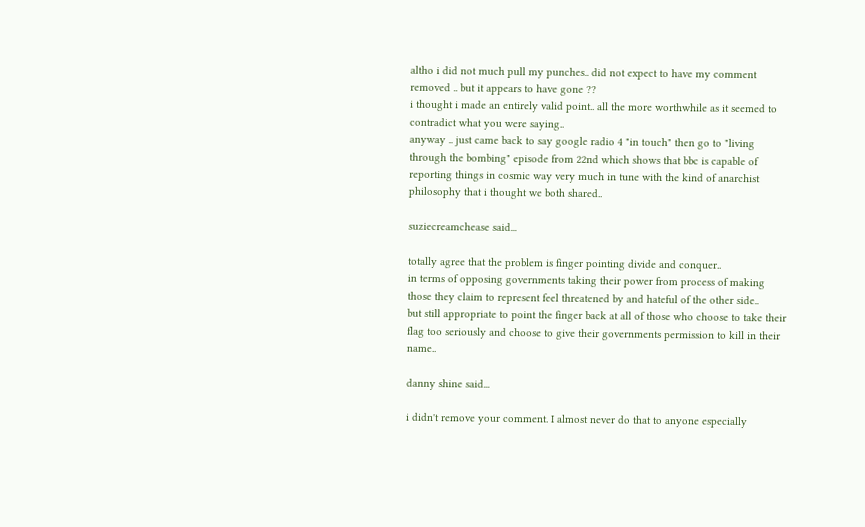altho i did not much pull my punches.. did not expect to have my comment removed .. but it appears to have gone ??
i thought i made an entirely valid point.. all the more worthwhile as it seemed to contradict what you were saying..
anyway .. just came back to say google radio 4 "in touch" then go to "living through the bombing" episode from 22nd which shows that bbc is capable of reporting things in cosmic way very much in tune with the kind of anarchist philosophy that i thought we both shared..

suziecreamchease said...

totally agree that the problem is finger pointing divide and conquer..
in terms of opposing governments taking their power from process of making those they claim to represent feel threatened by and hateful of the other side..
but still appropriate to point the finger back at all of those who choose to take their flag too seriously and choose to give their governments permission to kill in their name..

danny shine said...

i didn't remove your comment. I almost never do that to anyone especially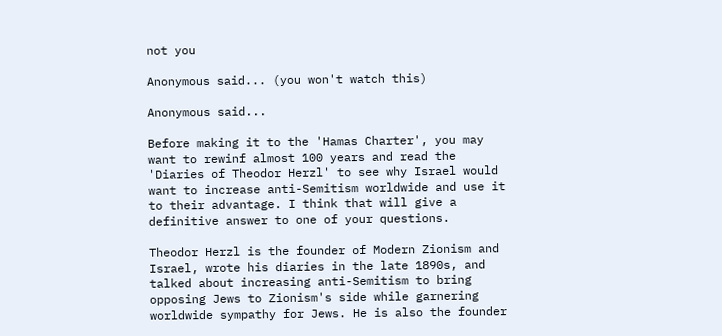not you

Anonymous said... (you won't watch this)

Anonymous said...

Before making it to the 'Hamas Charter', you may want to rewinf almost 100 years and read the 'Diaries of Theodor Herzl' to see why Israel would want to increase anti-Semitism worldwide and use it to their advantage. I think that will give a definitive answer to one of your questions.

Theodor Herzl is the founder of Modern Zionism and Israel, wrote his diaries in the late 1890s, and talked about increasing anti-Semitism to bring opposing Jews to Zionism's side while garnering worldwide sympathy for Jews. He is also the founder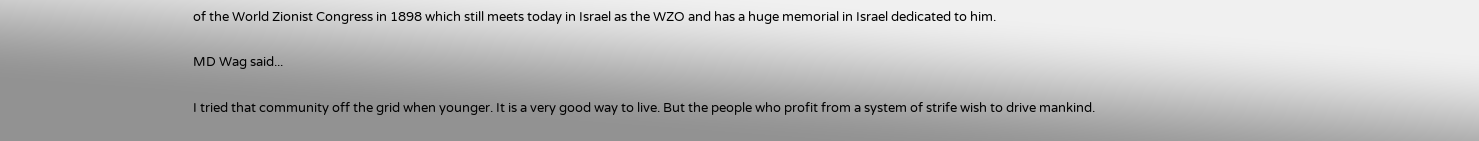of the World Zionist Congress in 1898 which still meets today in Israel as the WZO and has a huge memorial in Israel dedicated to him.

MD Wag said...

I tried that community off the grid when younger. It is a very good way to live. But the people who profit from a system of strife wish to drive mankind.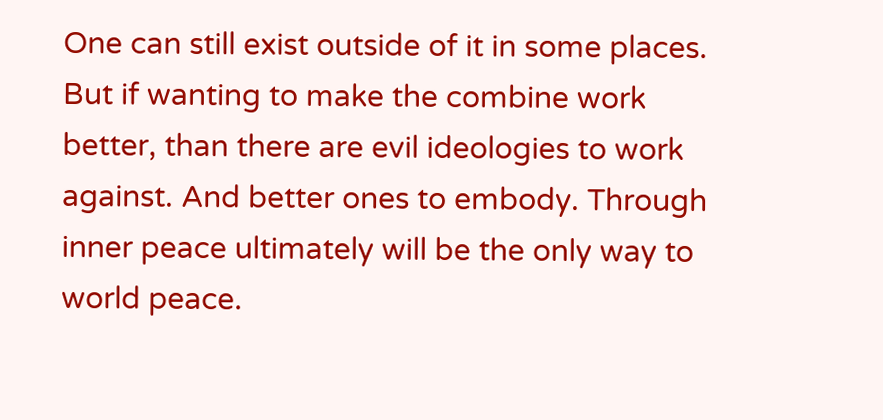One can still exist outside of it in some places. But if wanting to make the combine work better, than there are evil ideologies to work against. And better ones to embody. Through inner peace ultimately will be the only way to world peace.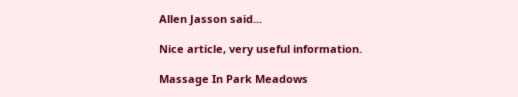Allen Jasson said...

Nice article, very useful information.

Massage In Park Meadows